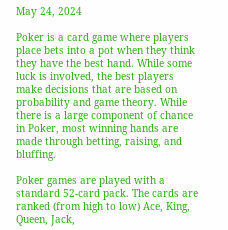May 24, 2024

Poker is a card game where players place bets into a pot when they think they have the best hand. While some luck is involved, the best players make decisions that are based on probability and game theory. While there is a large component of chance in Poker, most winning hands are made through betting, raising, and bluffing.

Poker games are played with a standard 52-card pack. The cards are ranked (from high to low) Ace, King, Queen, Jack,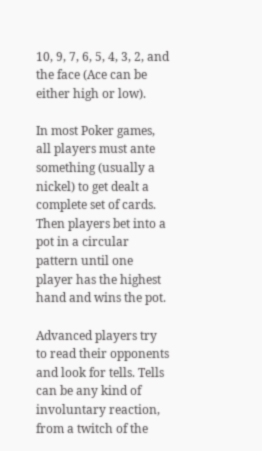10, 9, 7, 6, 5, 4, 3, 2, and the face (Ace can be either high or low).

In most Poker games, all players must ante something (usually a nickel) to get dealt a complete set of cards. Then players bet into a pot in a circular pattern until one player has the highest hand and wins the pot.

Advanced players try to read their opponents and look for tells. Tells can be any kind of involuntary reaction, from a twitch of the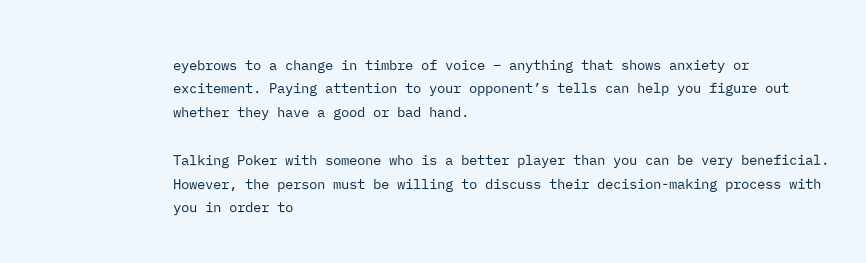eyebrows to a change in timbre of voice – anything that shows anxiety or excitement. Paying attention to your opponent’s tells can help you figure out whether they have a good or bad hand.

Talking Poker with someone who is a better player than you can be very beneficial. However, the person must be willing to discuss their decision-making process with you in order to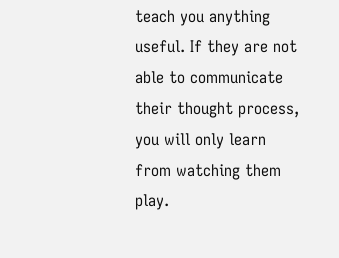teach you anything useful. If they are not able to communicate their thought process, you will only learn from watching them play.